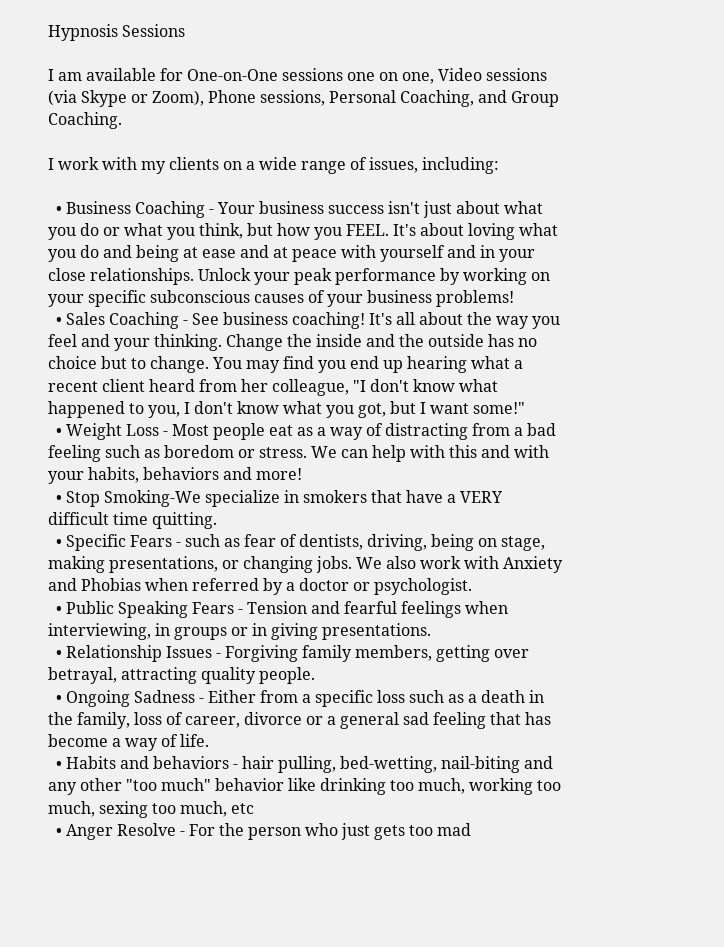Hypnosis Sessions

I am available for One-on-One sessions one on one, Video sessions (via Skype or Zoom), Phone sessions, Personal Coaching, and Group Coaching.

I work with my clients on a wide range of issues, including:

  • Business Coaching - Your business success isn't just about what you do or what you think, but how you FEEL. It's about loving what you do and being at ease and at peace with yourself and in your close relationships. Unlock your peak performance by working on your specific subconscious causes of your business problems!
  • Sales Coaching - See business coaching! It's all about the way you feel and your thinking. Change the inside and the outside has no choice but to change. You may find you end up hearing what a recent client heard from her colleague, "I don't know what happened to you, I don't know what you got, but I want some!"
  • Weight Loss - Most people eat as a way of distracting from a bad feeling such as boredom or stress. We can help with this and with your habits, behaviors and more!
  • Stop Smoking-We specialize in smokers that have a VERY difficult time quitting.
  • Specific Fears - such as fear of dentists, driving, being on stage, making presentations, or changing jobs. We also work with Anxiety and Phobias when referred by a doctor or psychologist.
  • Public Speaking Fears - Tension and fearful feelings when interviewing, in groups or in giving presentations.
  • Relationship Issues - Forgiving family members, getting over betrayal, attracting quality people.
  • Ongoing Sadness - Either from a specific loss such as a death in the family, loss of career, divorce or a general sad feeling that has become a way of life.
  • Habits and behaviors - hair pulling, bed-wetting, nail-biting and any other "too much" behavior like drinking too much, working too much, sexing too much, etc
  • Anger Resolve - For the person who just gets too mad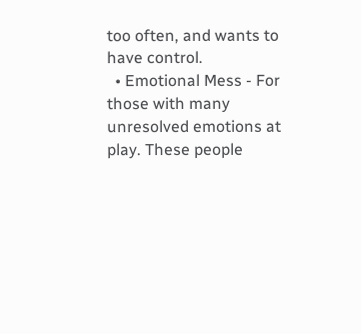too often, and wants to have control.
  • Emotional Mess - For those with many unresolved emotions at play. These people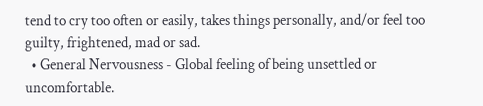tend to cry too often or easily, takes things personally, and/or feel too guilty, frightened, mad or sad.
  • General Nervousness - Global feeling of being unsettled or uncomfortable.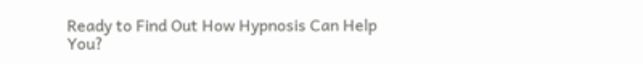Ready to Find Out How Hypnosis Can Help You?